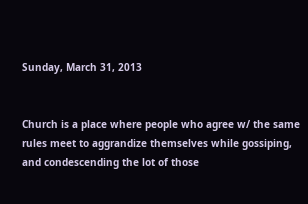Sunday, March 31, 2013


Church is a place where people who agree w/ the same rules meet to aggrandize themselves while gossiping, and condescending the lot of those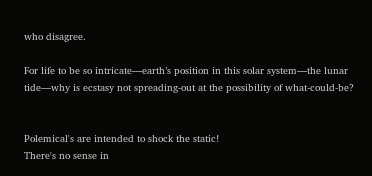who disagree.

For life to be so intricate—earth’s position in this solar system—the lunar tide—why is ecstasy not spreading-out at the possibility of what-could-be?


Polemical's are intended to shock the static!
There's no sense in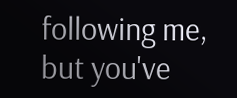following me, but you've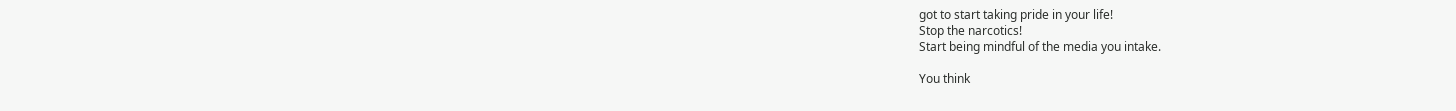got to start taking pride in your life!
Stop the narcotics!
Start being mindful of the media you intake.

You think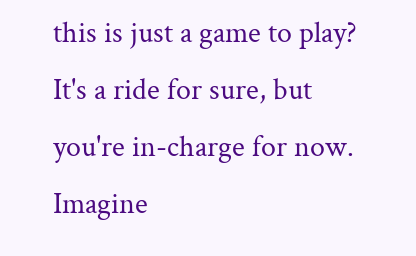this is just a game to play?
It's a ride for sure, but you're in-charge for now.
Imagine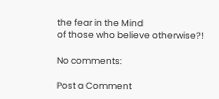the fear in the Mind
of those who believe otherwise?!

No comments:

Post a Comment